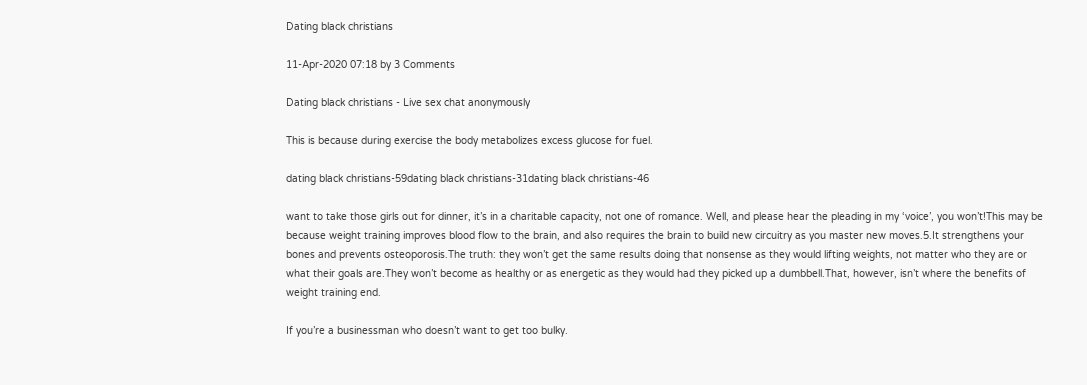Dating black christians

11-Apr-2020 07:18 by 3 Comments

Dating black christians - Live sex chat anonymously

This is because during exercise the body metabolizes excess glucose for fuel.

dating black christians-59dating black christians-31dating black christians-46

want to take those girls out for dinner, it’s in a charitable capacity, not one of romance. Well, and please hear the pleading in my ‘voice’, you won’t!This may be because weight training improves blood flow to the brain, and also requires the brain to build new circuitry as you master new moves.5.It strengthens your bones and prevents osteoporosis.The truth: they won’t get the same results doing that nonsense as they would lifting weights, not matter who they are or what their goals are.They won’t become as healthy or as energetic as they would had they picked up a dumbbell.That, however, isn’t where the benefits of weight training end.

If you’re a businessman who doesn’t want to get too bulky.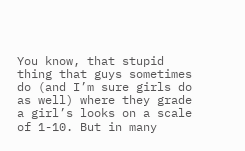You know, that stupid thing that guys sometimes do (and I’m sure girls do as well) where they grade a girl’s looks on a scale of 1-10. But in many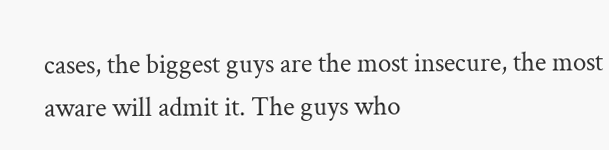cases, the biggest guys are the most insecure, the most aware will admit it. The guys who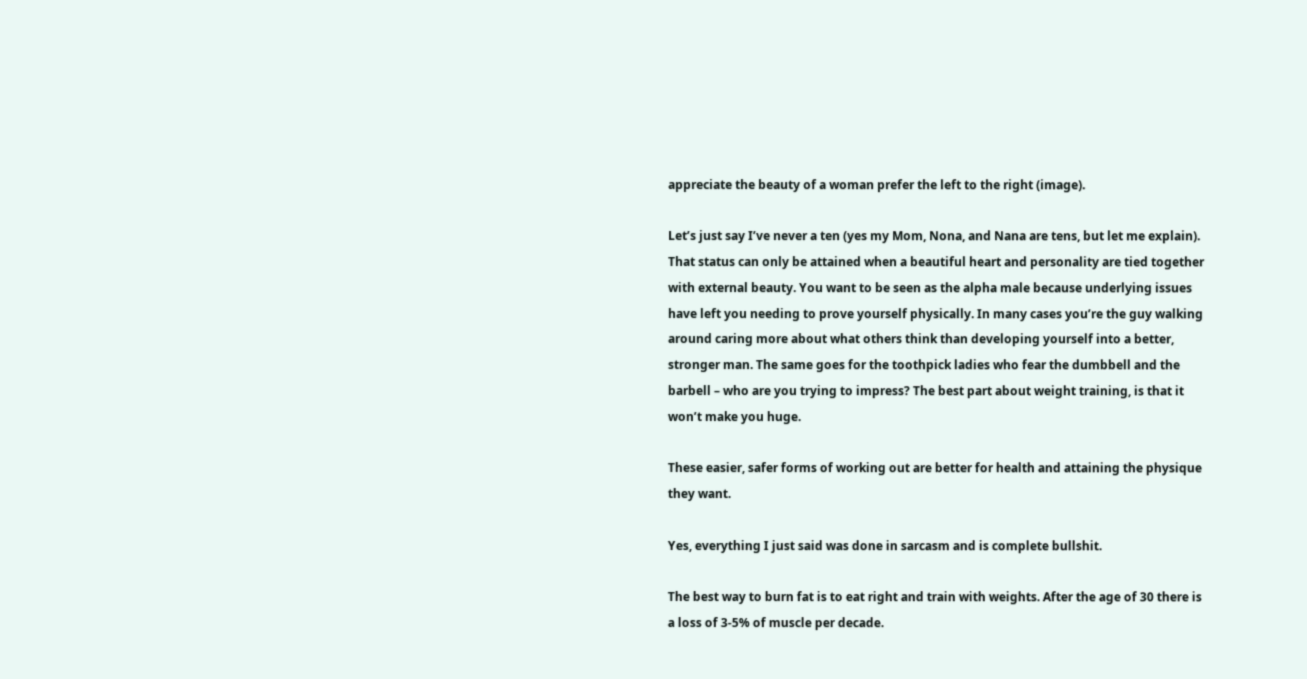appreciate the beauty of a woman prefer the left to the right (image).

Let’s just say I’ve never a ten (yes my Mom, Nona, and Nana are tens, but let me explain). That status can only be attained when a beautiful heart and personality are tied together with external beauty. You want to be seen as the alpha male because underlying issues have left you needing to prove yourself physically. In many cases you’re the guy walking around caring more about what others think than developing yourself into a better, stronger man. The same goes for the toothpick ladies who fear the dumbbell and the barbell – who are you trying to impress? The best part about weight training, is that it won’t make you huge.

These easier, safer forms of working out are better for health and attaining the physique they want.

Yes, everything I just said was done in sarcasm and is complete bullshit.

The best way to burn fat is to eat right and train with weights. After the age of 30 there is a loss of 3-5% of muscle per decade.